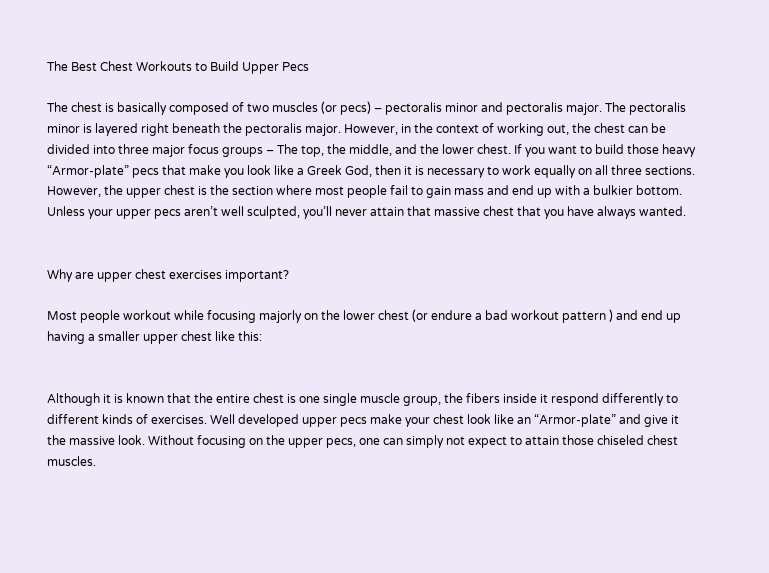The Best Chest Workouts to Build Upper Pecs

The chest is basically composed of two muscles (or pecs) – pectoralis minor and pectoralis major. The pectoralis minor is layered right beneath the pectoralis major. However, in the context of working out, the chest can be divided into three major focus groups – The top, the middle, and the lower chest. If you want to build those heavy “Armor-plate” pecs that make you look like a Greek God, then it is necessary to work equally on all three sections. However, the upper chest is the section where most people fail to gain mass and end up with a bulkier bottom. Unless your upper pecs aren’t well sculpted, you’ll never attain that massive chest that you have always wanted.


Why are upper chest exercises important?

Most people workout while focusing majorly on the lower chest (or endure a bad workout pattern ) and end up having a smaller upper chest like this:


Although it is known that the entire chest is one single muscle group, the fibers inside it respond differently to different kinds of exercises. Well developed upper pecs make your chest look like an “Armor-plate” and give it the massive look. Without focusing on the upper pecs, one can simply not expect to attain those chiseled chest muscles.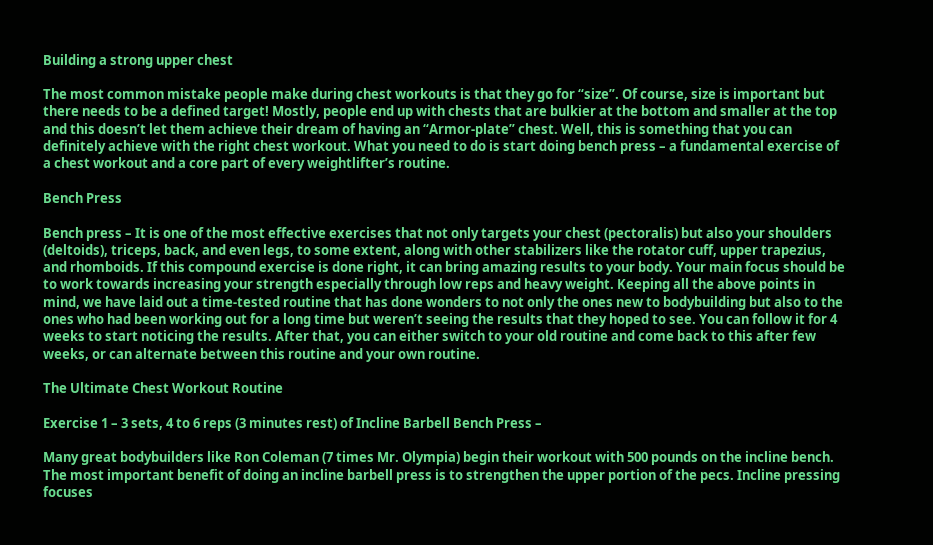Building a strong upper chest

The most common mistake people make during chest workouts is that they go for “size”. Of course, size is important but there needs to be a defined target! Mostly, people end up with chests that are bulkier at the bottom and smaller at the top and this doesn’t let them achieve their dream of having an “Armor-plate” chest. Well, this is something that you can definitely achieve with the right chest workout. What you need to do is start doing bench press – a fundamental exercise of a chest workout and a core part of every weightlifter’s routine.

Bench Press

Bench press – It is one of the most effective exercises that not only targets your chest (pectoralis) but also your shoulders (deltoids), triceps, back, and even legs, to some extent, along with other stabilizers like the rotator cuff, upper trapezius, and rhomboids. If this compound exercise is done right, it can bring amazing results to your body. Your main focus should be to work towards increasing your strength especially through low reps and heavy weight. Keeping all the above points in mind, we have laid out a time-tested routine that has done wonders to not only the ones new to bodybuilding but also to the ones who had been working out for a long time but weren’t seeing the results that they hoped to see. You can follow it for 4 weeks to start noticing the results. After that, you can either switch to your old routine and come back to this after few weeks, or can alternate between this routine and your own routine.

The Ultimate Chest Workout Routine

Exercise 1 – 3 sets, 4 to 6 reps (3 minutes rest) of Incline Barbell Bench Press –

Many great bodybuilders like Ron Coleman (7 times Mr. Olympia) begin their workout with 500 pounds on the incline bench. The most important benefit of doing an incline barbell press is to strengthen the upper portion of the pecs. Incline pressing focuses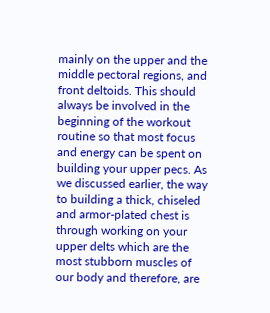mainly on the upper and the middle pectoral regions, and front deltoids. This should always be involved in the beginning of the workout routine so that most focus and energy can be spent on building your upper pecs. As we discussed earlier, the way to building a thick, chiseled and armor-plated chest is through working on your upper delts which are the most stubborn muscles of our body and therefore, are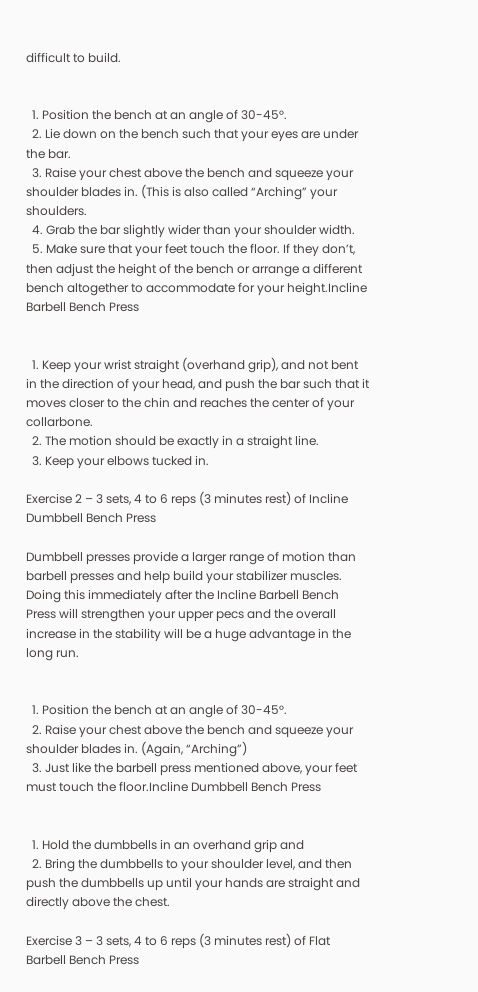difficult to build.


  1. Position the bench at an angle of 30-45°.
  2. Lie down on the bench such that your eyes are under the bar.
  3. Raise your chest above the bench and squeeze your shoulder blades in. (This is also called “Arching” your shoulders.
  4. Grab the bar slightly wider than your shoulder width.
  5. Make sure that your feet touch the floor. If they don’t, then adjust the height of the bench or arrange a different bench altogether to accommodate for your height.Incline Barbell Bench Press


  1. Keep your wrist straight (overhand grip), and not bent in the direction of your head, and push the bar such that it moves closer to the chin and reaches the center of your collarbone.
  2. The motion should be exactly in a straight line.
  3. Keep your elbows tucked in.

Exercise 2 – 3 sets, 4 to 6 reps (3 minutes rest) of Incline Dumbbell Bench Press

Dumbbell presses provide a larger range of motion than barbell presses and help build your stabilizer muscles. Doing this immediately after the Incline Barbell Bench Press will strengthen your upper pecs and the overall increase in the stability will be a huge advantage in the long run.


  1. Position the bench at an angle of 30-45°.
  2. Raise your chest above the bench and squeeze your shoulder blades in. (Again, “Arching”)
  3. Just like the barbell press mentioned above, your feet must touch the floor.Incline Dumbbell Bench Press


  1. Hold the dumbbells in an overhand grip and
  2. Bring the dumbbells to your shoulder level, and then push the dumbbells up until your hands are straight and directly above the chest.

Exercise 3 – 3 sets, 4 to 6 reps (3 minutes rest) of Flat Barbell Bench Press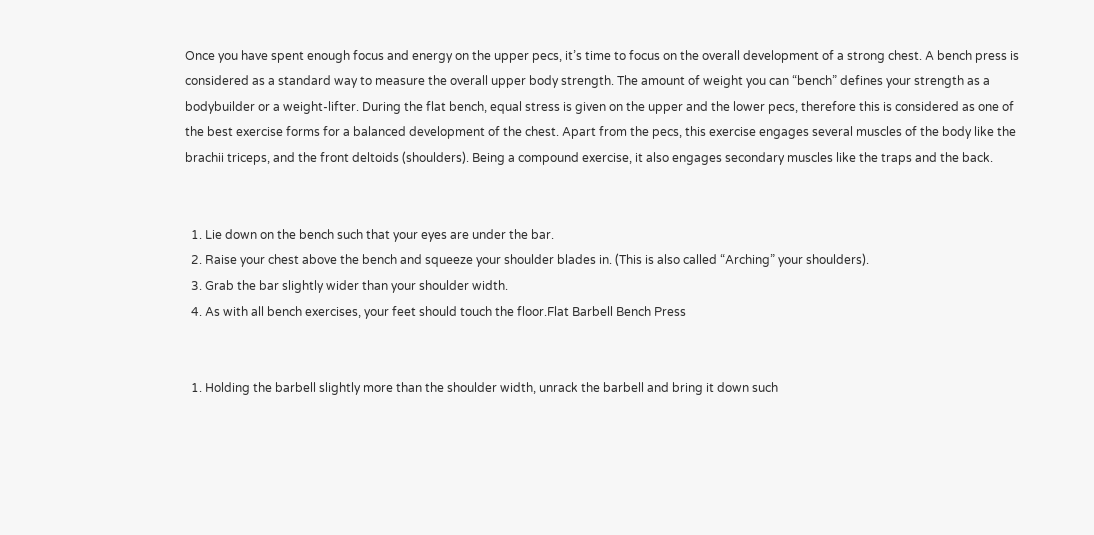Once you have spent enough focus and energy on the upper pecs, it’s time to focus on the overall development of a strong chest. A bench press is considered as a standard way to measure the overall upper body strength. The amount of weight you can “bench” defines your strength as a bodybuilder or a weight-lifter. During the flat bench, equal stress is given on the upper and the lower pecs, therefore this is considered as one of the best exercise forms for a balanced development of the chest. Apart from the pecs, this exercise engages several muscles of the body like the brachii triceps, and the front deltoids (shoulders). Being a compound exercise, it also engages secondary muscles like the traps and the back.


  1. Lie down on the bench such that your eyes are under the bar.
  2. Raise your chest above the bench and squeeze your shoulder blades in. (This is also called “Arching” your shoulders).
  3. Grab the bar slightly wider than your shoulder width.
  4. As with all bench exercises, your feet should touch the floor.Flat Barbell Bench Press


  1. Holding the barbell slightly more than the shoulder width, unrack the barbell and bring it down such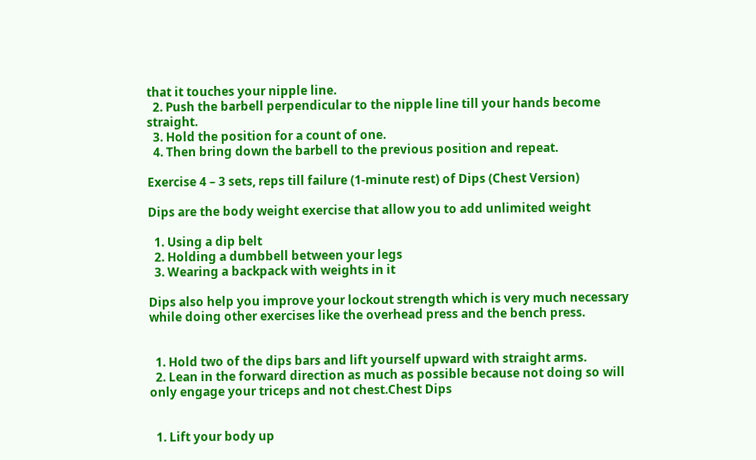that it touches your nipple line.
  2. Push the barbell perpendicular to the nipple line till your hands become straight.
  3. Hold the position for a count of one.
  4. Then bring down the barbell to the previous position and repeat.

Exercise 4 – 3 sets, reps till failure (1-minute rest) of Dips (Chest Version)

Dips are the body weight exercise that allow you to add unlimited weight

  1. Using a dip belt
  2. Holding a dumbbell between your legs
  3. Wearing a backpack with weights in it

Dips also help you improve your lockout strength which is very much necessary while doing other exercises like the overhead press and the bench press.


  1. Hold two of the dips bars and lift yourself upward with straight arms.
  2. Lean in the forward direction as much as possible because not doing so will only engage your triceps and not chest.Chest Dips


  1. Lift your body up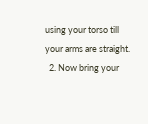using your torso till your arms are straight.
  2. Now bring your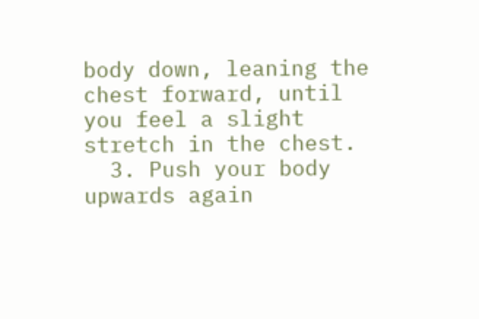body down, leaning the chest forward, until you feel a slight stretch in the chest.
  3. Push your body upwards again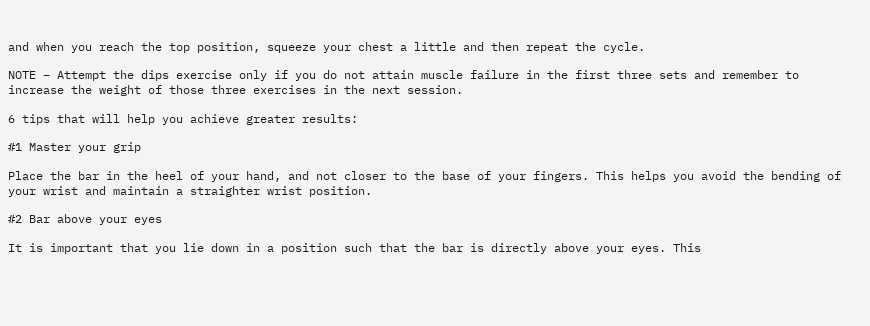and when you reach the top position, squeeze your chest a little and then repeat the cycle.

NOTE – Attempt the dips exercise only if you do not attain muscle failure in the first three sets and remember to increase the weight of those three exercises in the next session.

6 tips that will help you achieve greater results:

#1 Master your grip

Place the bar in the heel of your hand, and not closer to the base of your fingers. This helps you avoid the bending of your wrist and maintain a straighter wrist position.

#2 Bar above your eyes

It is important that you lie down in a position such that the bar is directly above your eyes. This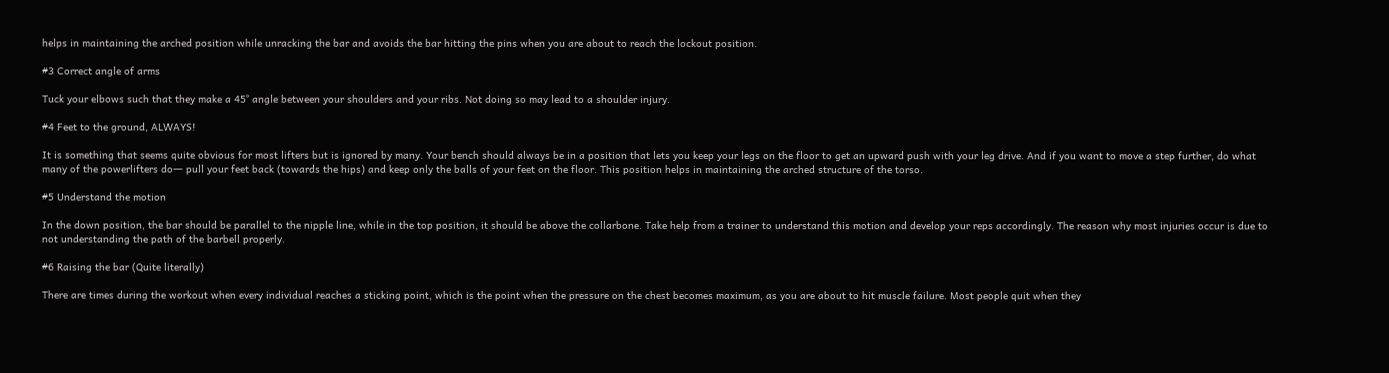helps in maintaining the arched position while unracking the bar and avoids the bar hitting the pins when you are about to reach the lockout position.

#3 Correct angle of arms

Tuck your elbows such that they make a 45° angle between your shoulders and your ribs. Not doing so may lead to a shoulder injury.

#4 Feet to the ground, ALWAYS!

It is something that seems quite obvious for most lifters but is ignored by many. Your bench should always be in a position that lets you keep your legs on the floor to get an upward push with your leg drive. And if you want to move a step further, do what many of the powerlifters do― pull your feet back (towards the hips) and keep only the balls of your feet on the floor. This position helps in maintaining the arched structure of the torso.

#5 Understand the motion

In the down position, the bar should be parallel to the nipple line, while in the top position, it should be above the collarbone. Take help from a trainer to understand this motion and develop your reps accordingly. The reason why most injuries occur is due to not understanding the path of the barbell properly.

#6 Raising the bar (Quite literally)

There are times during the workout when every individual reaches a sticking point, which is the point when the pressure on the chest becomes maximum, as you are about to hit muscle failure. Most people quit when they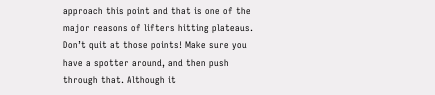approach this point and that is one of the major reasons of lifters hitting plateaus. Don’t quit at those points! Make sure you have a spotter around, and then push through that. Although it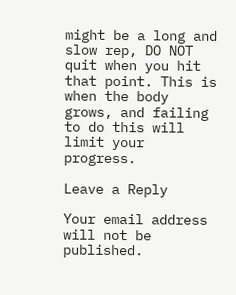might be a long and slow rep, DO NOT quit when you hit that point. This is when the body grows, and failing to do this will limit your progress.

Leave a Reply

Your email address will not be published.